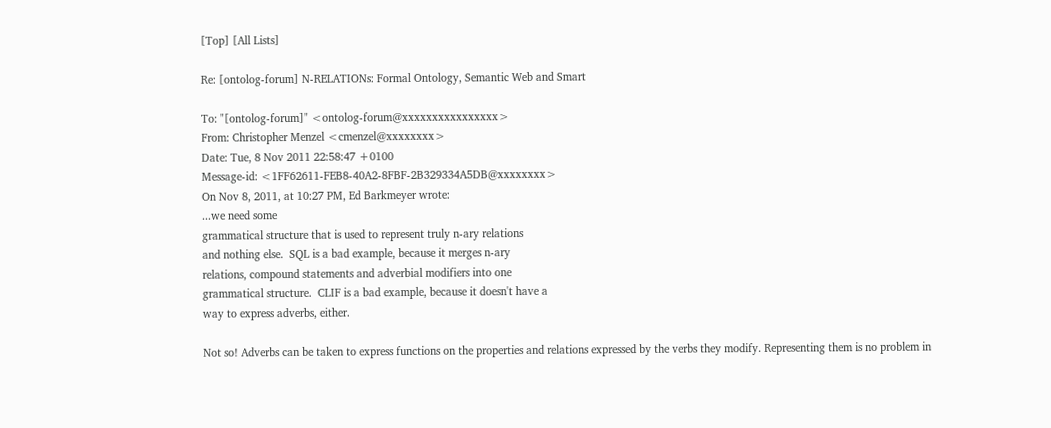[Top] [All Lists]

Re: [ontolog-forum] N-RELATIONs: Formal Ontology, Semantic Web and Smart

To: "[ontolog-forum]" <ontolog-forum@xxxxxxxxxxxxxxxx>
From: Christopher Menzel <cmenzel@xxxxxxxx>
Date: Tue, 8 Nov 2011 22:58:47 +0100
Message-id: <1FF62611-FEB8-40A2-8FBF-2B329334A5DB@xxxxxxxx>
On Nov 8, 2011, at 10:27 PM, Ed Barkmeyer wrote:
...we need some
grammatical structure that is used to represent truly n-ary relations
and nothing else.  SQL is a bad example, because it merges n-ary
relations, compound statements and adverbial modifiers into one
grammatical structure.  CLIF is a bad example, because it doesn't have a
way to express adverbs, either.

Not so! Adverbs can be taken to express functions on the properties and relations expressed by the verbs they modify. Representing them is no problem in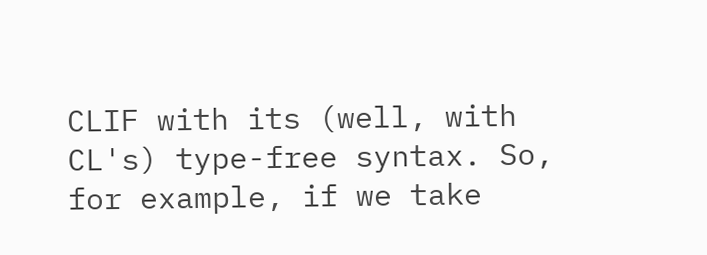CLIF with its (well, with CL's) type-free syntax. So, for example, if we take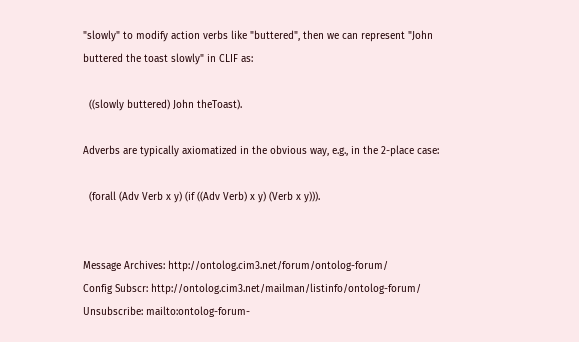"slowly" to modify action verbs like "buttered", then we can represent "John buttered the toast slowly" in CLIF as:

  ((slowly buttered) John theToast).

Adverbs are typically axiomatized in the obvious way, e.g., in the 2-place case:

  (forall (Adv Verb x y) (if ((Adv Verb) x y) (Verb x y))).


Message Archives: http://ontolog.cim3.net/forum/ontolog-forum/
Config Subscr: http://ontolog.cim3.net/mailman/listinfo/ontolog-forum/
Unsubscribe: mailto:ontolog-forum-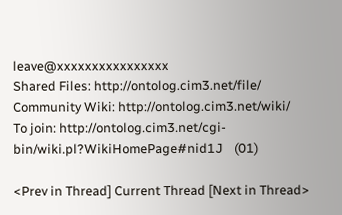leave@xxxxxxxxxxxxxxxx
Shared Files: http://ontolog.cim3.net/file/
Community Wiki: http://ontolog.cim3.net/wiki/
To join: http://ontolog.cim3.net/cgi-bin/wiki.pl?WikiHomePage#nid1J    (01)

<Prev in Thread] Current Thread [Next in Thread>